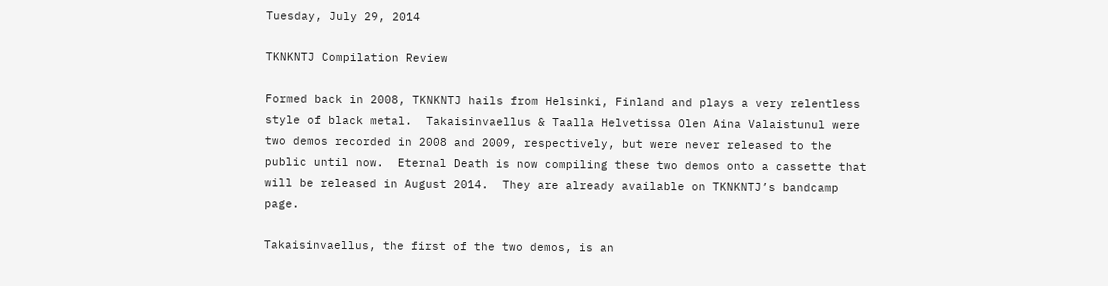Tuesday, July 29, 2014

TKNKNTJ Compilation Review

Formed back in 2008, TKNKNTJ hails from Helsinki, Finland and plays a very relentless style of black metal.  Takaisinvaellus & Taalla Helvetissa Olen Aina Valaistunul were two demos recorded in 2008 and 2009, respectively, but were never released to the public until now.  Eternal Death is now compiling these two demos onto a cassette that will be released in August 2014.  They are already available on TKNKNTJ’s bandcamp page.

Takaisinvaellus, the first of the two demos, is an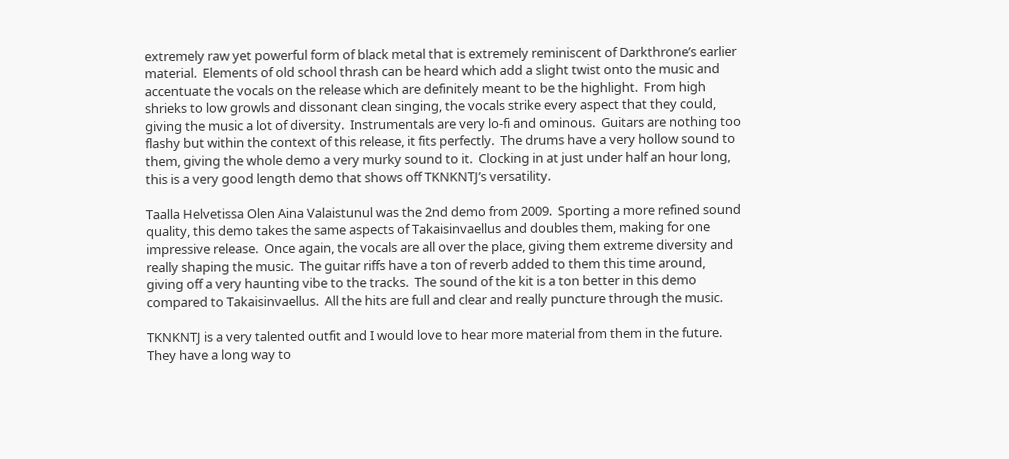extremely raw yet powerful form of black metal that is extremely reminiscent of Darkthrone’s earlier material.  Elements of old school thrash can be heard which add a slight twist onto the music and accentuate the vocals on the release which are definitely meant to be the highlight.  From high shrieks to low growls and dissonant clean singing, the vocals strike every aspect that they could, giving the music a lot of diversity.  Instrumentals are very lo-fi and ominous.  Guitars are nothing too flashy but within the context of this release, it fits perfectly.  The drums have a very hollow sound to them, giving the whole demo a very murky sound to it.  Clocking in at just under half an hour long, this is a very good length demo that shows off TKNKNTJ’s versatility.

Taalla Helvetissa Olen Aina Valaistunul was the 2nd demo from 2009.  Sporting a more refined sound quality, this demo takes the same aspects of Takaisinvaellus and doubles them, making for one impressive release.  Once again, the vocals are all over the place, giving them extreme diversity and really shaping the music.  The guitar riffs have a ton of reverb added to them this time around, giving off a very haunting vibe to the tracks.  The sound of the kit is a ton better in this demo compared to Takaisinvaellus.  All the hits are full and clear and really puncture through the music.

TKNKNTJ is a very talented outfit and I would love to hear more material from them in the future.  They have a long way to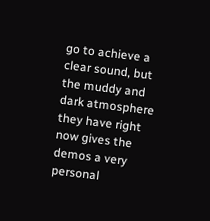go to achieve a clear sound, but the muddy and dark atmosphere they have right now gives the demos a very personal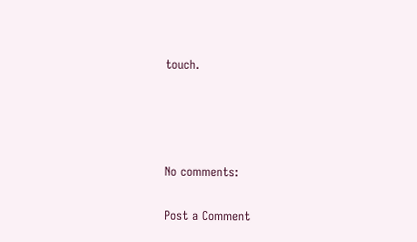touch.




No comments:

Post a Comment